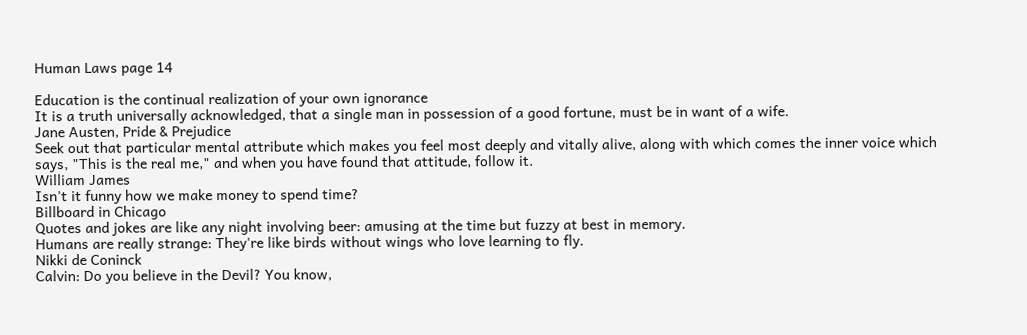Human Laws page 14

Education is the continual realization of your own ignorance
It is a truth universally acknowledged, that a single man in possession of a good fortune, must be in want of a wife.
Jane Austen, Pride & Prejudice
Seek out that particular mental attribute which makes you feel most deeply and vitally alive, along with which comes the inner voice which says, "This is the real me," and when you have found that attitude, follow it.
William James
Isn't it funny how we make money to spend time?
Billboard in Chicago
Quotes and jokes are like any night involving beer: amusing at the time but fuzzy at best in memory.
Humans are really strange: They're like birds without wings who love learning to fly.
Nikki de Coninck
Calvin: Do you believe in the Devil? You know,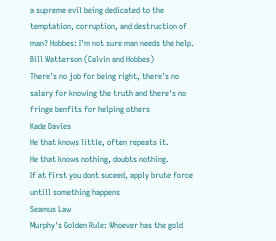a supreme evil being dedicated to the temptation, corruption, and destruction of man? Hobbes: I'm not sure man needs the help.
Bill Watterson (Calvin and Hobbes)
There's no job for being right, there's no salary for knowing the truth and there's no fringe benfits for helping others
Kade Davies
He that knows little, often repeats it.
He that knows nothing, doubts nothing.
If at first you dont suceed, apply brute force untill something happens
Seamus Law
Murphy's Golden Rule: Whoever has the gold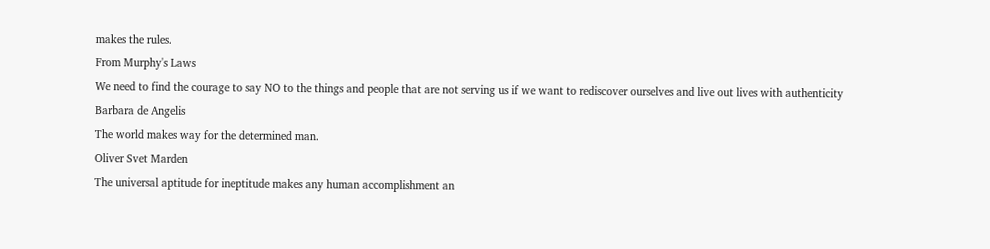makes the rules.
From Murphy's Laws
We need to find the courage to say NO to the things and people that are not serving us if we want to rediscover ourselves and live out lives with authenticity
Barbara de Angelis
The world makes way for the determined man.
Oliver Svet Marden
The universal aptitude for ineptitude makes any human accomplishment an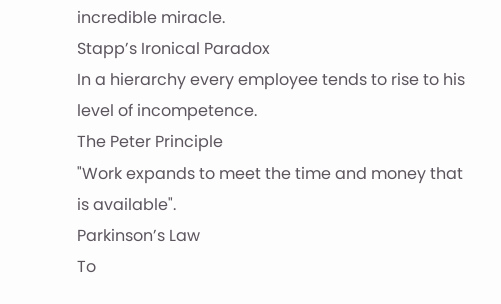incredible miracle.
Stapp’s Ironical Paradox
In a hierarchy every employee tends to rise to his level of incompetence.
The Peter Principle
"Work expands to meet the time and money that is available".
Parkinson’s Law
To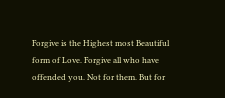Forgive is the Highest most Beautiful form of Love. Forgive all who have offended you. Not for them. But for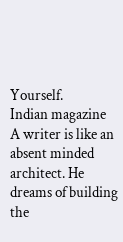Yourself.
Indian magazine
A writer is like an absent minded architect. He dreams of building the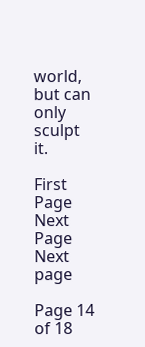world, but can only sculpt it.

First Page   Next Page Next page

Page 14 of 18